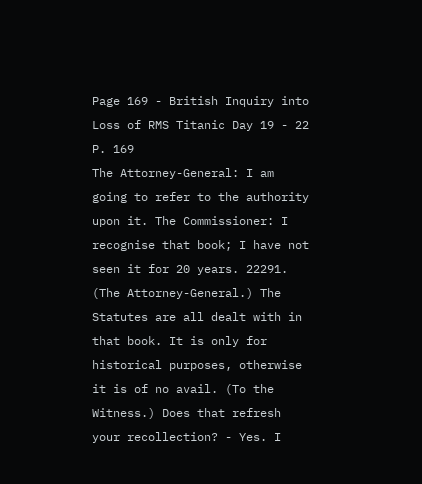Page 169 - British Inquiry into Loss of RMS Titanic Day 19 - 22
P. 169
The Attorney-General: I am going to refer to the authority upon it. The Commissioner: I recognise that book; I have not seen it for 20 years. 22291. (The Attorney-General.) The Statutes are all dealt with in that book. It is only for historical purposes, otherwise it is of no avail. (To the Witness.) Does that refresh your recollection? - Yes. I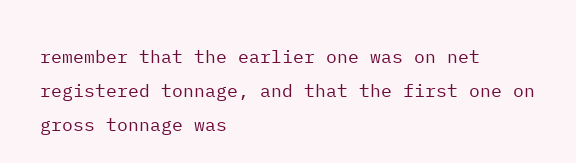remember that the earlier one was on net registered tonnage, and that the first one on gross tonnage was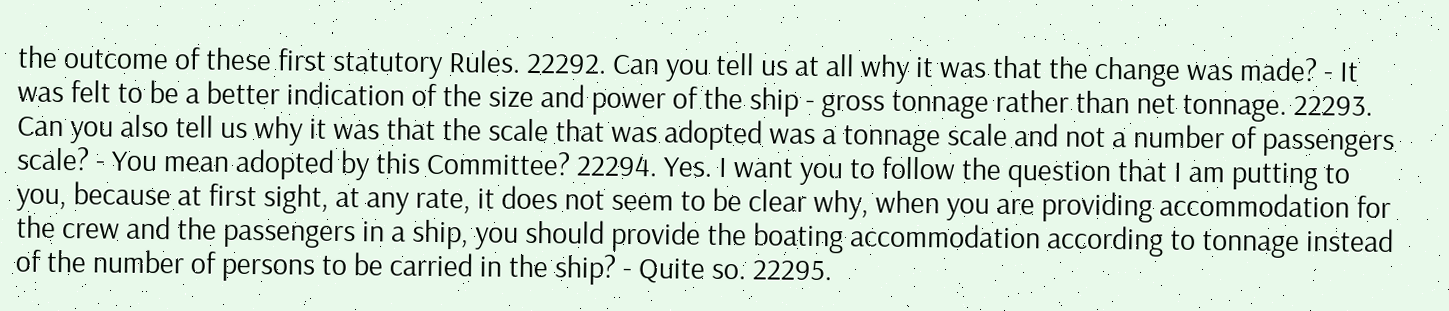the outcome of these first statutory Rules. 22292. Can you tell us at all why it was that the change was made? - It was felt to be a better indication of the size and power of the ship - gross tonnage rather than net tonnage. 22293. Can you also tell us why it was that the scale that was adopted was a tonnage scale and not a number of passengers scale? - You mean adopted by this Committee? 22294. Yes. I want you to follow the question that I am putting to you, because at first sight, at any rate, it does not seem to be clear why, when you are providing accommodation for the crew and the passengers in a ship, you should provide the boating accommodation according to tonnage instead of the number of persons to be carried in the ship? - Quite so. 22295.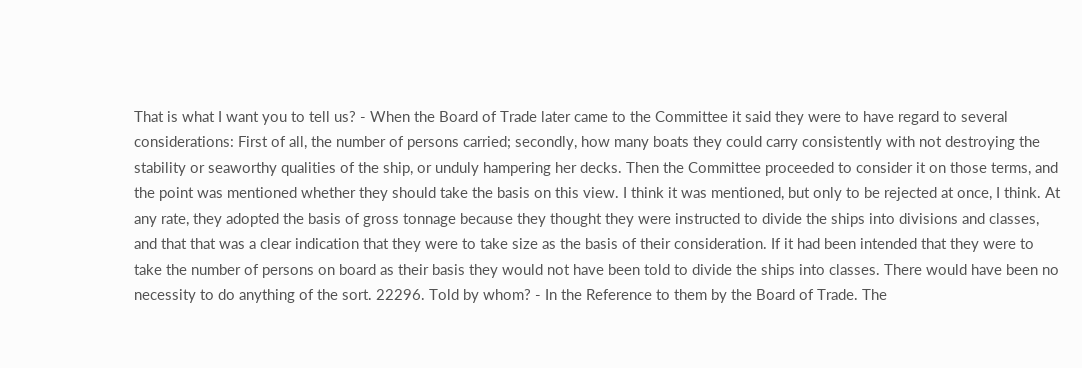That is what I want you to tell us? - When the Board of Trade later came to the Committee it said they were to have regard to several considerations: First of all, the number of persons carried; secondly, how many boats they could carry consistently with not destroying the stability or seaworthy qualities of the ship, or unduly hampering her decks. Then the Committee proceeded to consider it on those terms, and the point was mentioned whether they should take the basis on this view. I think it was mentioned, but only to be rejected at once, I think. At any rate, they adopted the basis of gross tonnage because they thought they were instructed to divide the ships into divisions and classes, and that that was a clear indication that they were to take size as the basis of their consideration. If it had been intended that they were to take the number of persons on board as their basis they would not have been told to divide the ships into classes. There would have been no necessity to do anything of the sort. 22296. Told by whom? - In the Reference to them by the Board of Trade. The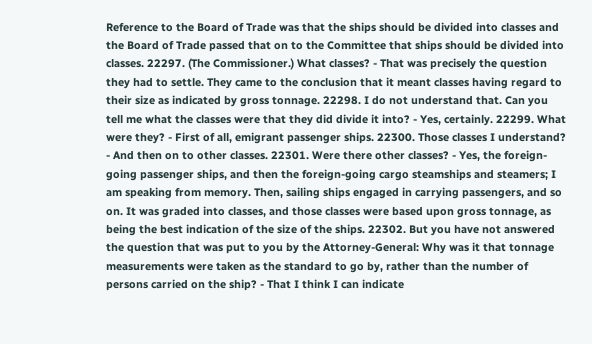Reference to the Board of Trade was that the ships should be divided into classes and the Board of Trade passed that on to the Committee that ships should be divided into classes. 22297. (The Commissioner.) What classes? - That was precisely the question they had to settle. They came to the conclusion that it meant classes having regard to their size as indicated by gross tonnage. 22298. I do not understand that. Can you tell me what the classes were that they did divide it into? - Yes, certainly. 22299. What were they? - First of all, emigrant passenger ships. 22300. Those classes I understand? - And then on to other classes. 22301. Were there other classes? - Yes, the foreign-going passenger ships, and then the foreign-going cargo steamships and steamers; I am speaking from memory. Then, sailing ships engaged in carrying passengers, and so on. It was graded into classes, and those classes were based upon gross tonnage, as being the best indication of the size of the ships. 22302. But you have not answered the question that was put to you by the Attorney-General: Why was it that tonnage measurements were taken as the standard to go by, rather than the number of persons carried on the ship? - That I think I can indicate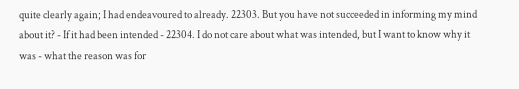quite clearly again; I had endeavoured to already. 22303. But you have not succeeded in informing my mind about it? - If it had been intended - 22304. I do not care about what was intended, but I want to know why it was - what the reason was for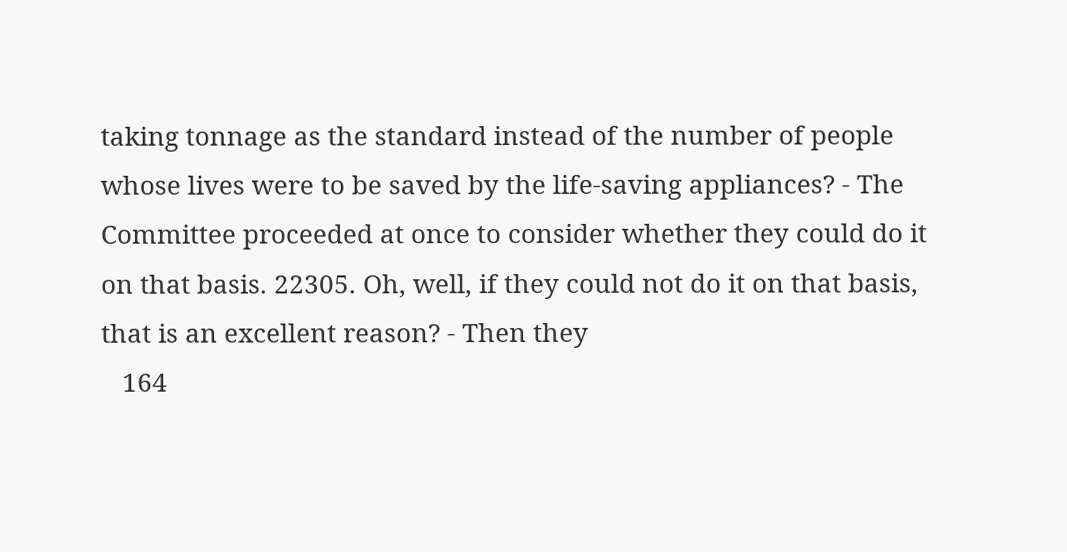taking tonnage as the standard instead of the number of people whose lives were to be saved by the life-saving appliances? - The Committee proceeded at once to consider whether they could do it on that basis. 22305. Oh, well, if they could not do it on that basis, that is an excellent reason? - Then they
   164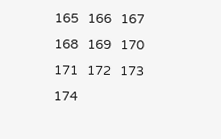165   166   167   168   169   170   171   172   173   174